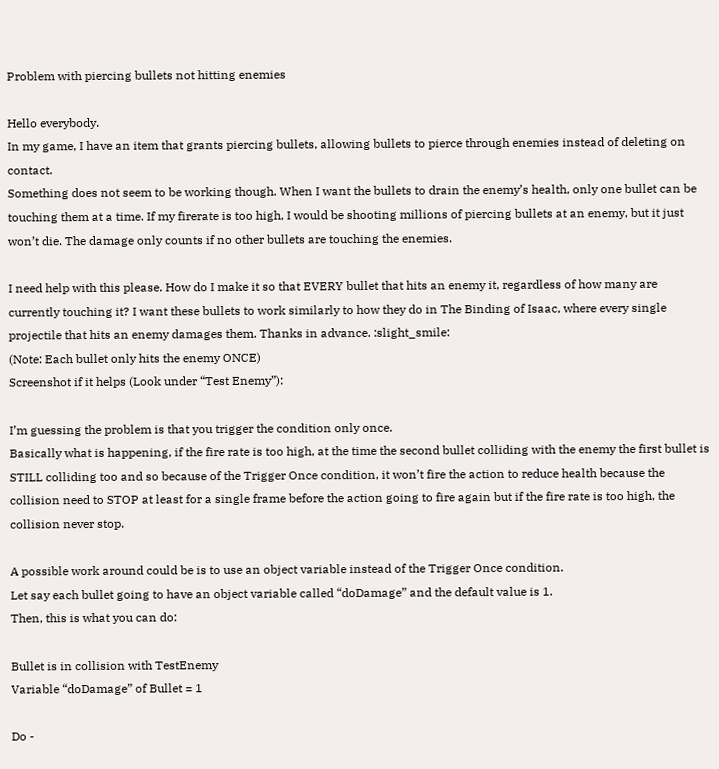Problem with piercing bullets not hitting enemies

Hello everybody.
In my game, I have an item that grants piercing bullets, allowing bullets to pierce through enemies instead of deleting on contact.
Something does not seem to be working though. When I want the bullets to drain the enemy’s health, only one bullet can be touching them at a time. If my firerate is too high, I would be shooting millions of piercing bullets at an enemy, but it just won’t die. The damage only counts if no other bullets are touching the enemies.

I need help with this please. How do I make it so that EVERY bullet that hits an enemy it, regardless of how many are currently touching it? I want these bullets to work similarly to how they do in The Binding of Isaac, where every single projectile that hits an enemy damages them. Thanks in advance. :slight_smile:
(Note: Each bullet only hits the enemy ONCE)
Screenshot if it helps (Look under “Test Enemy”):

I’m guessing the problem is that you trigger the condition only once.
Basically what is happening, if the fire rate is too high, at the time the second bullet colliding with the enemy the first bullet is STILL colliding too and so because of the Trigger Once condition, it won’t fire the action to reduce health because the collision need to STOP at least for a single frame before the action going to fire again but if the fire rate is too high, the collision never stop.

A possible work around could be is to use an object variable instead of the Trigger Once condition.
Let say each bullet going to have an object variable called “doDamage” and the default value is 1.
Then, this is what you can do:

Bullet is in collision with TestEnemy
Variable “doDamage” of Bullet = 1

Do -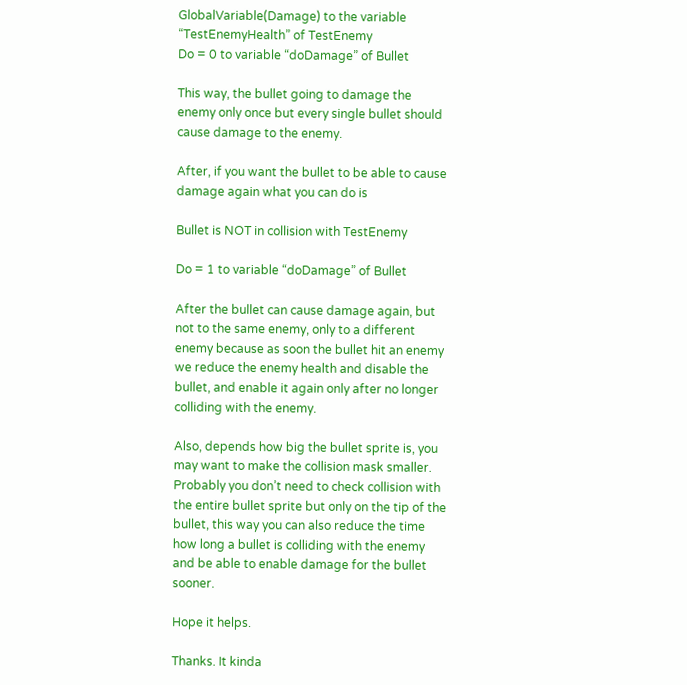GlobalVariable(Damage) to the variable “TestEnemyHealth” of TestEnemy
Do = 0 to variable “doDamage” of Bullet

This way, the bullet going to damage the enemy only once but every single bullet should cause damage to the enemy.

After, if you want the bullet to be able to cause damage again what you can do is

Bullet is NOT in collision with TestEnemy

Do = 1 to variable “doDamage” of Bullet

After the bullet can cause damage again, but not to the same enemy, only to a different enemy because as soon the bullet hit an enemy we reduce the enemy health and disable the bullet, and enable it again only after no longer colliding with the enemy.

Also, depends how big the bullet sprite is, you may want to make the collision mask smaller. Probably you don’t need to check collision with the entire bullet sprite but only on the tip of the bullet, this way you can also reduce the time how long a bullet is colliding with the enemy and be able to enable damage for the bullet sooner.

Hope it helps.

Thanks. It kinda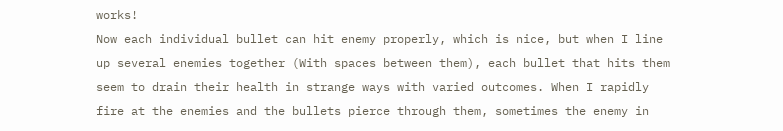works!
Now each individual bullet can hit enemy properly, which is nice, but when I line up several enemies together (With spaces between them), each bullet that hits them seem to drain their health in strange ways with varied outcomes. When I rapidly fire at the enemies and the bullets pierce through them, sometimes the enemy in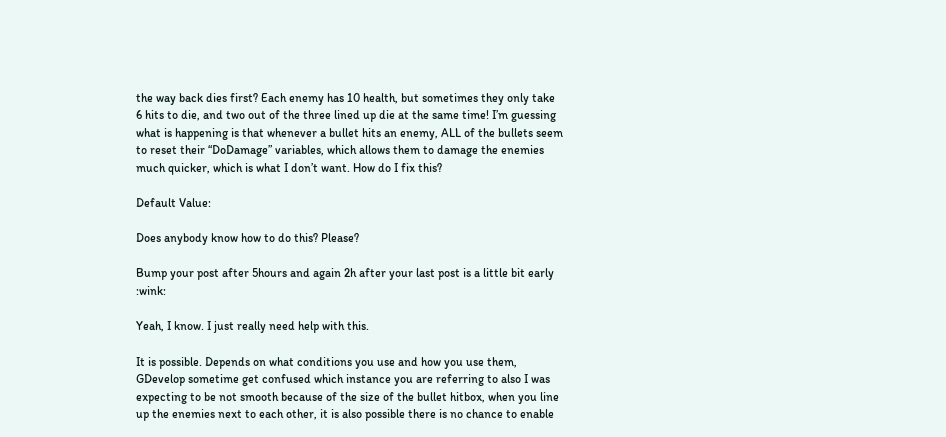the way back dies first? Each enemy has 10 health, but sometimes they only take 6 hits to die, and two out of the three lined up die at the same time! I’m guessing what is happening is that whenever a bullet hits an enemy, ALL of the bullets seem to reset their “DoDamage” variables, which allows them to damage the enemies much quicker, which is what I don’t want. How do I fix this?

Default Value:

Does anybody know how to do this? Please?

Bump your post after 5hours and again 2h after your last post is a little bit early :wink:

Yeah, I know. I just really need help with this.

It is possible. Depends on what conditions you use and how you use them, GDevelop sometime get confused which instance you are referring to also I was expecting to be not smooth because of the size of the bullet hitbox, when you line up the enemies next to each other, it is also possible there is no chance to enable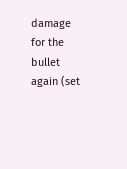damage for the bullet again (set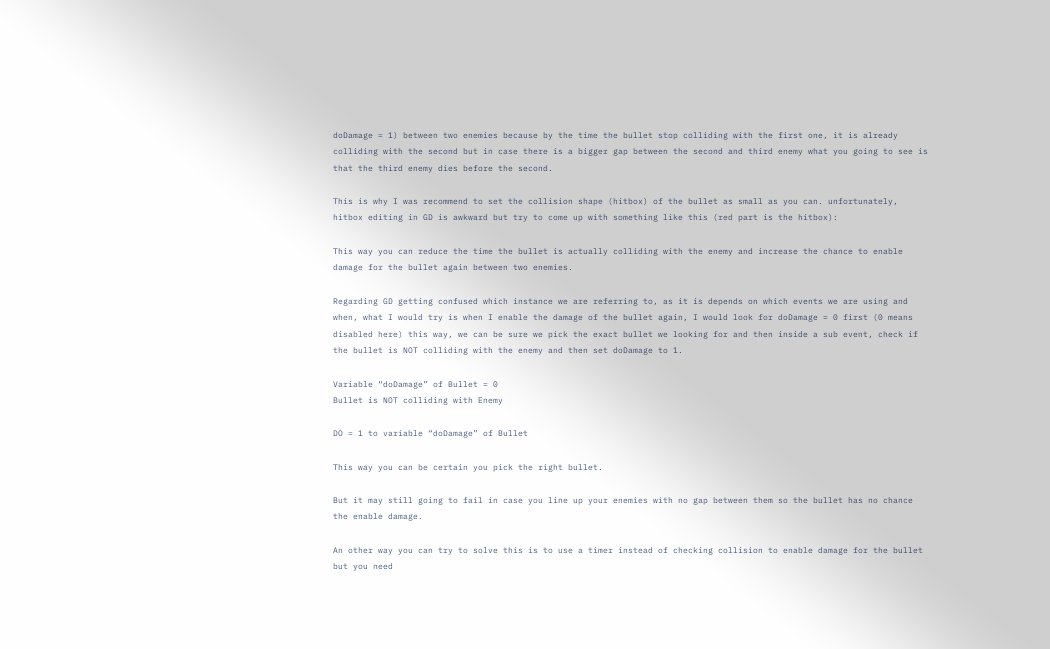doDamage = 1) between two enemies because by the time the bullet stop colliding with the first one, it is already colliding with the second but in case there is a bigger gap between the second and third enemy what you going to see is that the third enemy dies before the second.

This is why I was recommend to set the collision shape (hitbox) of the bullet as small as you can. unfortunately, hitbox editing in GD is awkward but try to come up with something like this (red part is the hitbox):

This way you can reduce the time the bullet is actually colliding with the enemy and increase the chance to enable damage for the bullet again between two enemies.

Regarding GD getting confused which instance we are referring to, as it is depends on which events we are using and when, what I would try is when I enable the damage of the bullet again, I would look for doDamage = 0 first (0 means disabled here) this way, we can be sure we pick the exact bullet we looking for and then inside a sub event, check if the bullet is NOT colliding with the enemy and then set doDamage to 1.

Variable “doDamage” of Bullet = 0
Bullet is NOT colliding with Enemy

DO = 1 to variable “doDamage” of Bullet

This way you can be certain you pick the right bullet.

But it may still going to fail in case you line up your enemies with no gap between them so the bullet has no chance the enable damage.

An other way you can try to solve this is to use a timer instead of checking collision to enable damage for the bullet but you need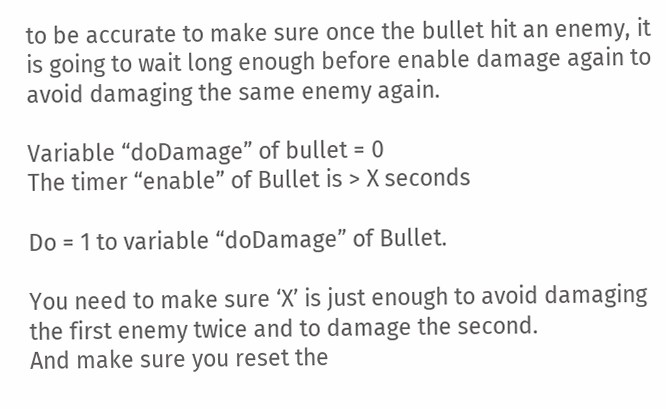to be accurate to make sure once the bullet hit an enemy, it is going to wait long enough before enable damage again to avoid damaging the same enemy again.

Variable “doDamage” of bullet = 0
The timer “enable” of Bullet is > X seconds

Do = 1 to variable “doDamage” of Bullet.

You need to make sure ‘X’ is just enough to avoid damaging the first enemy twice and to damage the second.
And make sure you reset the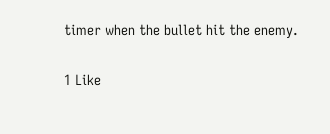timer when the bullet hit the enemy.

1 Like